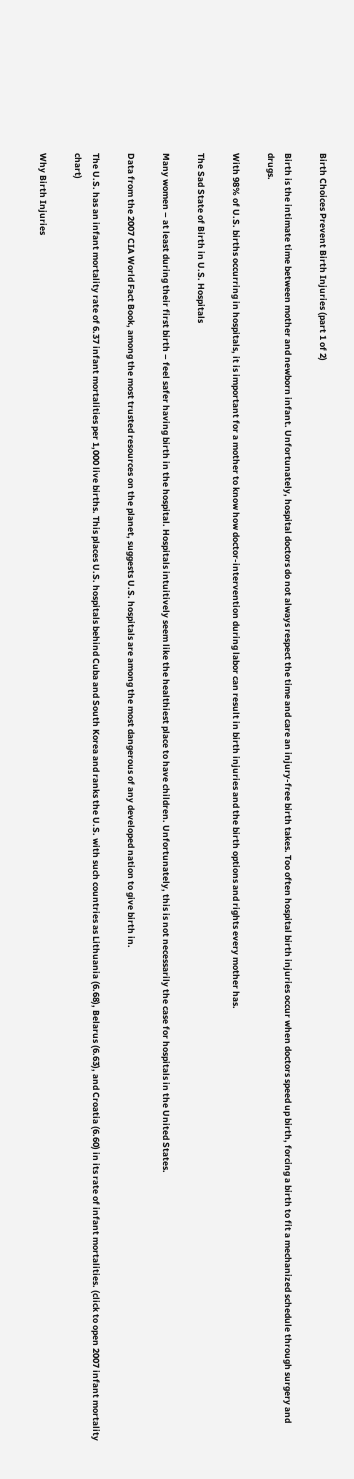Birth Choices Prevent Birth Injuries (part 1 of 2)

Birth is the intimate time between mother and newborn infant. Unfortunately, hospital doctors do not always respect the time and care an injury-free birth takes. Too often hospital birth injuries occur when doctors speed up birth, forcing a birth to fit a mechanized schedule through surgery and drugs.

With 98% of U.S. births occurring in hospitals, it is important for a mother to know how doctor-intervention during labor can result in birth injuries and the birth options and rights every mother has.

The Sad State of Birth in U.S. Hospitals

Many women – at least during their first birth – feel safer having birth in the hospital. Hospitals intuitively seem like the healthiest place to have children. Unfortunately, this is not necessarily the case for hospitals in the United States.

Data from the 2007 CIA World Fact Book, among the most trusted resources on the planet, suggests U.S. hospitals are among the most dangerous of any developed nation to give birth in.

The U.S. has an infant mortality rate of 6.37 infant mortalities per 1,000 live births. This places U.S. hospitals behind Cuba and South Korea and ranks the U.S. with such countries as Lithuania (6.68), Belarus (6.63), and Croatia (6.60) in its rate of infant mortalities. (click to open 2007 infant mortality chart)

Why Birth Injuries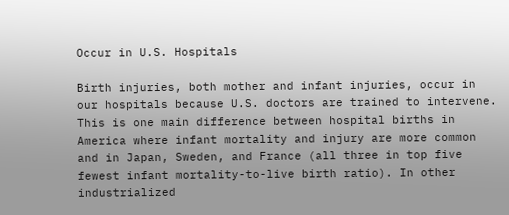Occur in U.S. Hospitals

Birth injuries, both mother and infant injuries, occur in our hospitals because U.S. doctors are trained to intervene. This is one main difference between hospital births in America where infant mortality and injury are more common and in Japan, Sweden, and France (all three in top five fewest infant mortality-to-live birth ratio). In other industrialized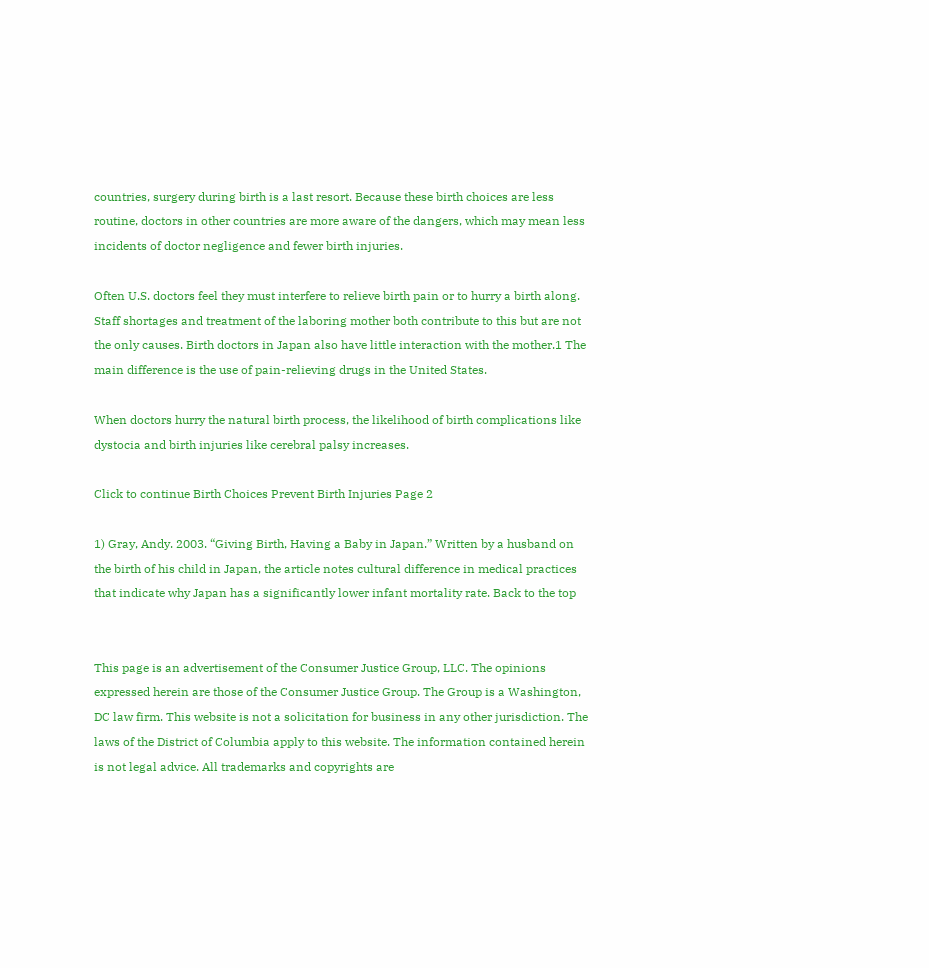countries, surgery during birth is a last resort. Because these birth choices are less routine, doctors in other countries are more aware of the dangers, which may mean less incidents of doctor negligence and fewer birth injuries.

Often U.S. doctors feel they must interfere to relieve birth pain or to hurry a birth along. Staff shortages and treatment of the laboring mother both contribute to this but are not the only causes. Birth doctors in Japan also have little interaction with the mother.1 The main difference is the use of pain-relieving drugs in the United States.

When doctors hurry the natural birth process, the likelihood of birth complications like dystocia and birth injuries like cerebral palsy increases.

Click to continue Birth Choices Prevent Birth Injuries Page 2

1) Gray, Andy. 2003. “Giving Birth, Having a Baby in Japan.” Written by a husband on the birth of his child in Japan, the article notes cultural difference in medical practices that indicate why Japan has a significantly lower infant mortality rate. Back to the top


This page is an advertisement of the Consumer Justice Group, LLC. The opinions expressed herein are those of the Consumer Justice Group. The Group is a Washington, DC law firm. This website is not a solicitation for business in any other jurisdiction. The laws of the District of Columbia apply to this website. The information contained herein is not legal advice. All trademarks and copyrights are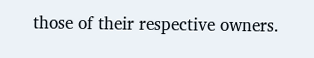those of their respective owners.